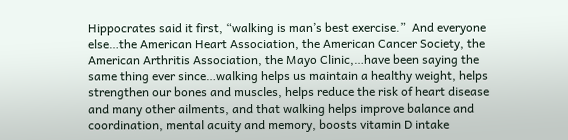Hippocrates said it first, “walking is man’s best exercise.”  And everyone else…the American Heart Association, the American Cancer Society, the American Arthritis Association, the Mayo Clinic,…have been saying the same thing ever since…walking helps us maintain a healthy weight, helps strengthen our bones and muscles, helps reduce the risk of heart disease and many other ailments, and that walking helps improve balance and coordination, mental acuity and memory, boosts vitamin D intake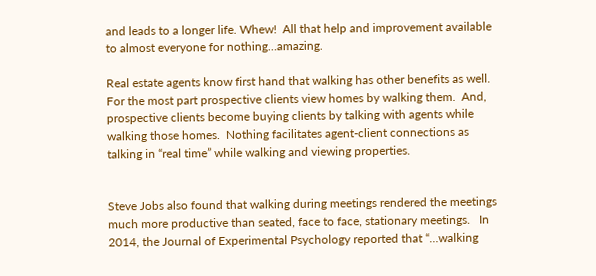and leads to a longer life. Whew!  All that help and improvement available to almost everyone for nothing…amazing.

Real estate agents know first hand that walking has other benefits as well.  For the most part prospective clients view homes by walking them.  And, prospective clients become buying clients by talking with agents while walking those homes.  Nothing facilitates agent-client connections as talking in “real time” while walking and viewing properties.


Steve Jobs also found that walking during meetings rendered the meetings much more productive than seated, face to face, stationary meetings.   In 2014, the Journal of Experimental Psychology reported that “…walking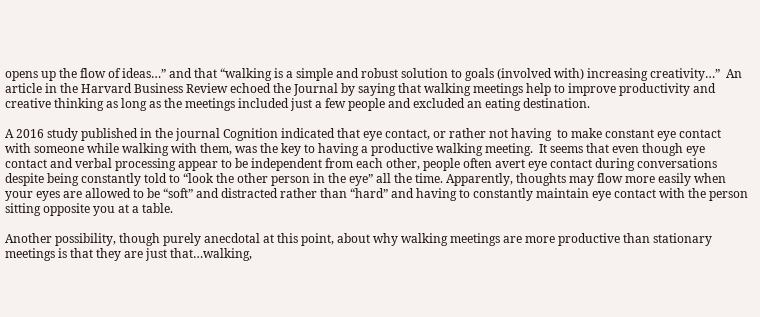opens up the flow of ideas…” and that “walking is a simple and robust solution to goals (involved with) increasing creativity…”  An article in the Harvard Business Review echoed the Journal by saying that walking meetings help to improve productivity and creative thinking as long as the meetings included just a few people and excluded an eating destination.

A 2016 study published in the journal Cognition indicated that eye contact, or rather not having  to make constant eye contact with someone while walking with them, was the key to having a productive walking meeting.  It seems that even though eye contact and verbal processing appear to be independent from each other, people often avert eye contact during conversations despite being constantly told to “look the other person in the eye” all the time. Apparently, thoughts may flow more easily when your eyes are allowed to be “soft” and distracted rather than “hard” and having to constantly maintain eye contact with the person sitting opposite you at a table.

Another possibility, though purely anecdotal at this point, about why walking meetings are more productive than stationary meetings is that they are just that…walking,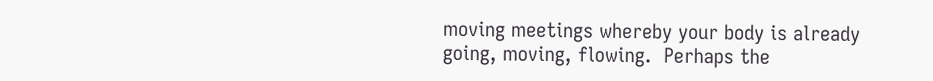moving meetings whereby your body is already going, moving, flowing.  Perhaps the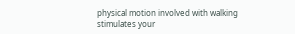physical motion involved with walking stimulates your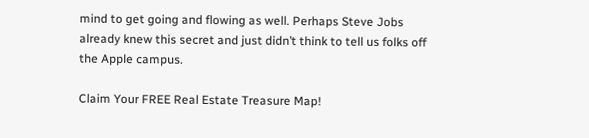mind to get going and flowing as well. Perhaps Steve Jobs already knew this secret and just didn’t think to tell us folks off the Apple campus.

Claim Your FREE Real Estate Treasure Map!